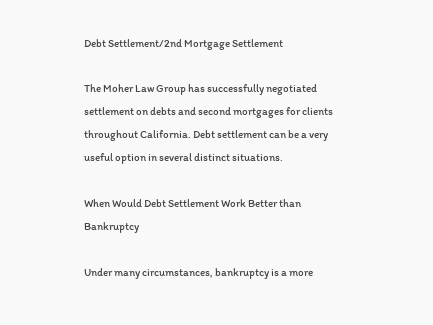Debt Settlement/2nd Mortgage Settlement

The Moher Law Group has successfully negotiated settlement on debts and second mortgages for clients throughout California. Debt settlement can be a very useful option in several distinct situations.

When Would Debt Settlement Work Better than Bankruptcy

Under many circumstances, bankruptcy is a more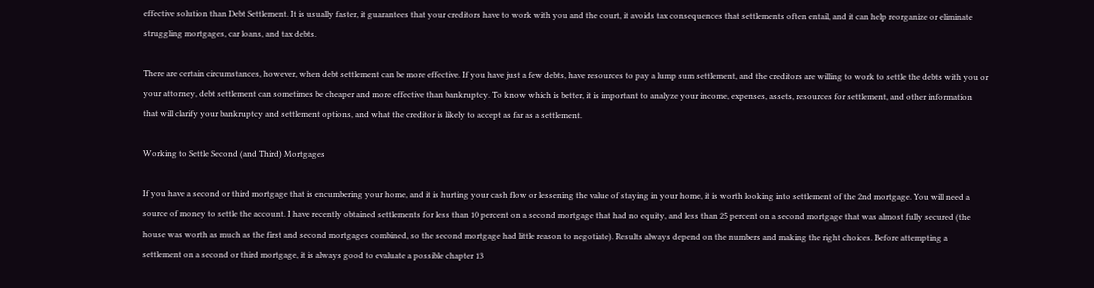effective solution than Debt Settlement. It is usually faster, it guarantees that your creditors have to work with you and the court, it avoids tax consequences that settlements often entail, and it can help reorganize or eliminate struggling mortgages, car loans, and tax debts.

There are certain circumstances, however, when debt settlement can be more effective. If you have just a few debts, have resources to pay a lump sum settlement, and the creditors are willing to work to settle the debts with you or your attorney, debt settlement can sometimes be cheaper and more effective than bankruptcy. To know which is better, it is important to analyze your income, expenses, assets, resources for settlement, and other information that will clarify your bankruptcy and settlement options, and what the creditor is likely to accept as far as a settlement.

Working to Settle Second (and Third) Mortgages

If you have a second or third mortgage that is encumbering your home, and it is hurting your cash flow or lessening the value of staying in your home, it is worth looking into settlement of the 2nd mortgage. You will need a source of money to settle the account. I have recently obtained settlements for less than 10 percent on a second mortgage that had no equity, and less than 25 percent on a second mortgage that was almost fully secured (the house was worth as much as the first and second mortgages combined, so the second mortgage had little reason to negotiate). Results always depend on the numbers and making the right choices. Before attempting a settlement on a second or third mortgage, it is always good to evaluate a possible chapter 13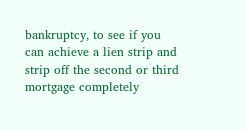bankruptcy, to see if you can achieve a lien strip and strip off the second or third mortgage completely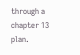through a chapter 13 plan.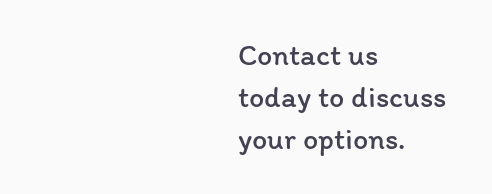Contact us today to discuss your options.